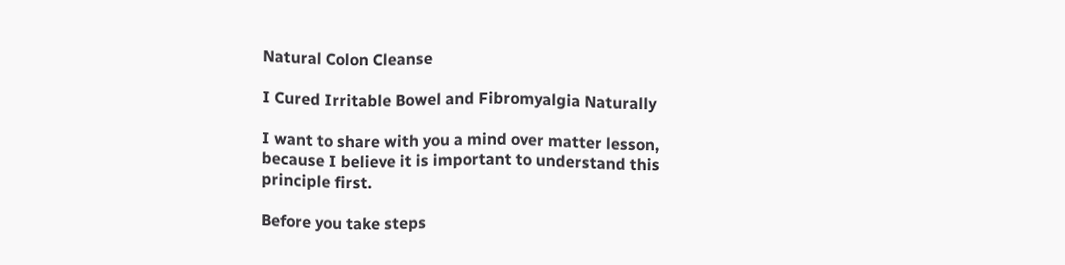Natural Colon Cleanse

I Cured Irritable Bowel and Fibromyalgia Naturally

I want to share with you a mind over matter lesson, because I believe it is important to understand this principle first.

Before you take steps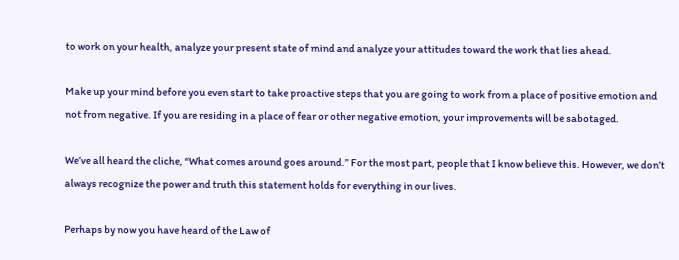to work on your health, analyze your present state of mind and analyze your attitudes toward the work that lies ahead.

Make up your mind before you even start to take proactive steps that you are going to work from a place of positive emotion and not from negative. If you are residing in a place of fear or other negative emotion, your improvements will be sabotaged.

We’ve all heard the cliche, “What comes around goes around.” For the most part, people that I know believe this. However, we don’t always recognize the power and truth this statement holds for everything in our lives.

Perhaps by now you have heard of the Law of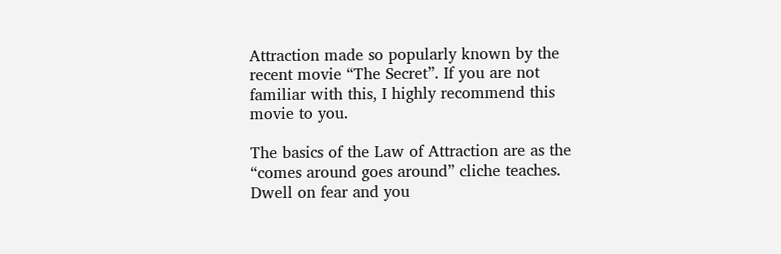Attraction made so popularly known by the recent movie “The Secret”. If you are not familiar with this, I highly recommend this movie to you.

The basics of the Law of Attraction are as the “comes around goes around” cliche teaches. Dwell on fear and you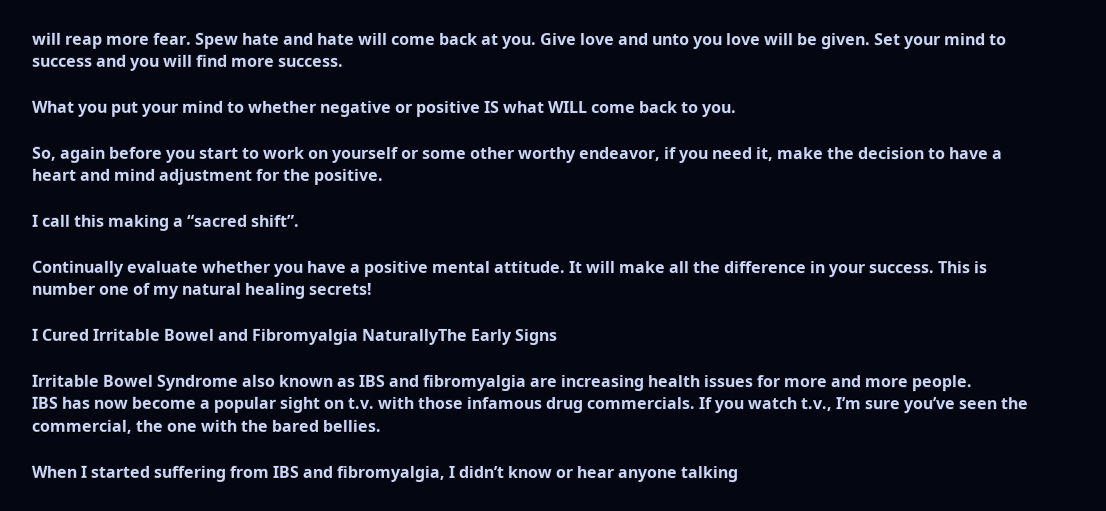will reap more fear. Spew hate and hate will come back at you. Give love and unto you love will be given. Set your mind to success and you will find more success.

What you put your mind to whether negative or positive IS what WILL come back to you.

So, again before you start to work on yourself or some other worthy endeavor, if you need it, make the decision to have a heart and mind adjustment for the positive.

I call this making a “sacred shift”.

Continually evaluate whether you have a positive mental attitude. It will make all the difference in your success. This is number one of my natural healing secrets!

I Cured Irritable Bowel and Fibromyalgia NaturallyThe Early Signs

Irritable Bowel Syndrome also known as IBS and fibromyalgia are increasing health issues for more and more people.
IBS has now become a popular sight on t.v. with those infamous drug commercials. If you watch t.v., I’m sure you’ve seen the commercial, the one with the bared bellies.

When I started suffering from IBS and fibromyalgia, I didn’t know or hear anyone talking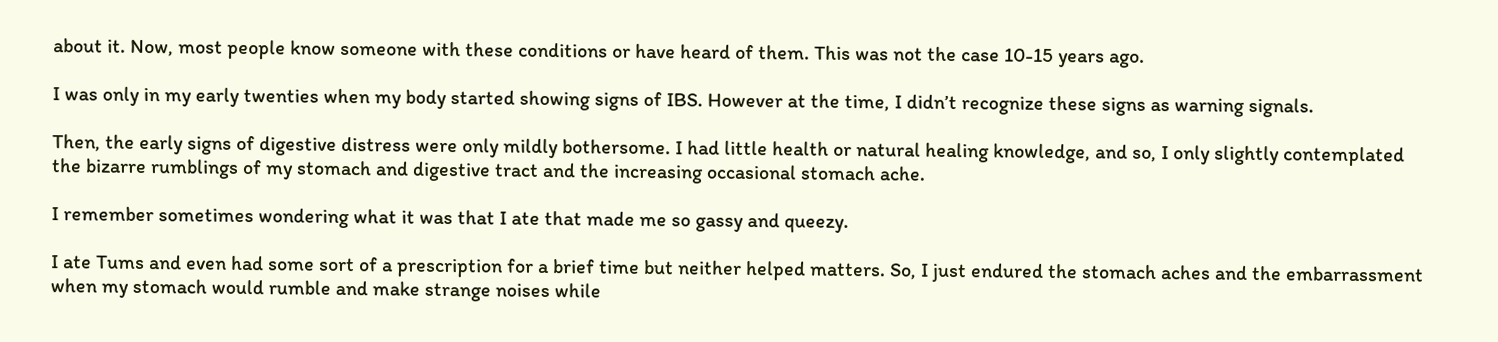about it. Now, most people know someone with these conditions or have heard of them. This was not the case 10-15 years ago.

I was only in my early twenties when my body started showing signs of IBS. However at the time, I didn’t recognize these signs as warning signals.

Then, the early signs of digestive distress were only mildly bothersome. I had little health or natural healing knowledge, and so, I only slightly contemplated the bizarre rumblings of my stomach and digestive tract and the increasing occasional stomach ache.

I remember sometimes wondering what it was that I ate that made me so gassy and queezy.

I ate Tums and even had some sort of a prescription for a brief time but neither helped matters. So, I just endured the stomach aches and the embarrassment when my stomach would rumble and make strange noises while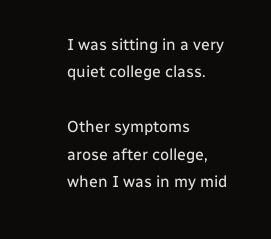I was sitting in a very quiet college class.

Other symptoms arose after college, when I was in my mid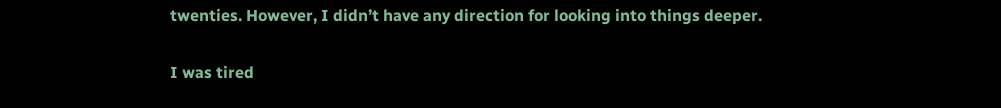twenties. However, I didn’t have any direction for looking into things deeper.

I was tired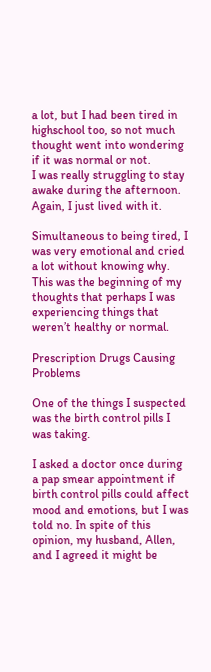a lot, but I had been tired in highschool too, so not much thought went into wondering if it was normal or not.
I was really struggling to stay awake during the afternoon. Again, I just lived with it.

Simultaneous to being tired, I was very emotional and cried a lot without knowing why. This was the beginning of my thoughts that perhaps I was experiencing things that weren’t healthy or normal.

Prescription Drugs Causing Problems

One of the things I suspected was the birth control pills I was taking.

I asked a doctor once during a pap smear appointment if birth control pills could affect mood and emotions, but I was told no. In spite of this opinion, my husband, Allen, and I agreed it might be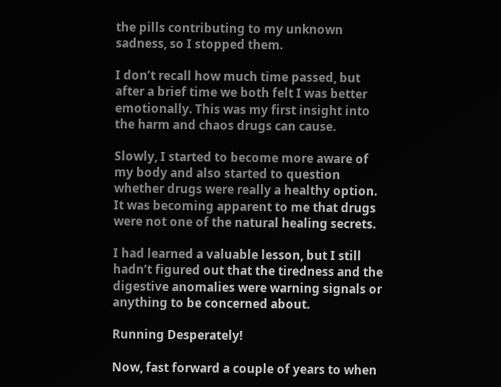the pills contributing to my unknown sadness, so I stopped them.

I don’t recall how much time passed, but after a brief time we both felt I was better emotionally. This was my first insight into the harm and chaos drugs can cause.

Slowly, I started to become more aware of my body and also started to question whether drugs were really a healthy option. It was becoming apparent to me that drugs were not one of the natural healing secrets.

I had learned a valuable lesson, but I still hadn’t figured out that the tiredness and the digestive anomalies were warning signals or anything to be concerned about.

Running Desperately!

Now, fast forward a couple of years to when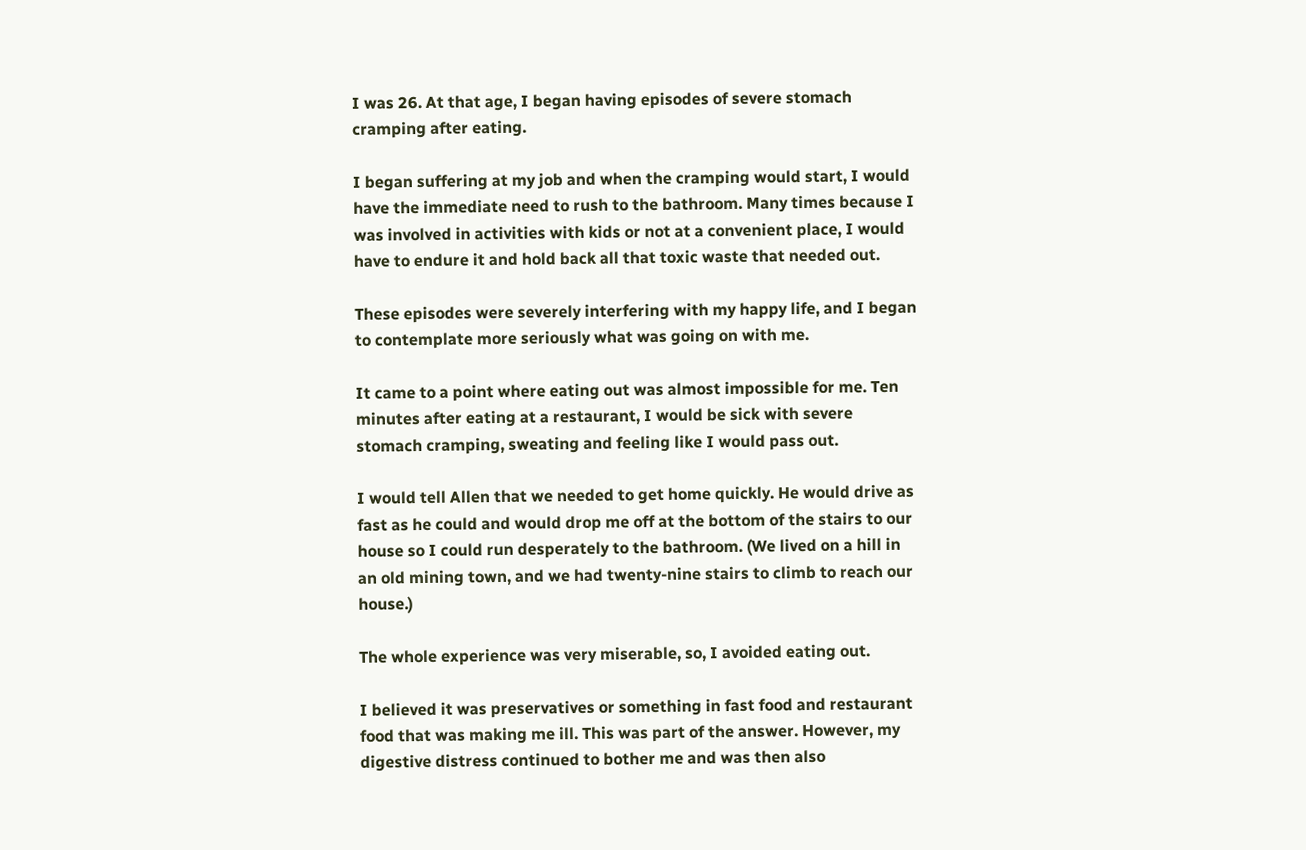I was 26. At that age, I began having episodes of severe stomach cramping after eating.

I began suffering at my job and when the cramping would start, I would have the immediate need to rush to the bathroom. Many times because I was involved in activities with kids or not at a convenient place, I would have to endure it and hold back all that toxic waste that needed out.

These episodes were severely interfering with my happy life, and I began to contemplate more seriously what was going on with me.

It came to a point where eating out was almost impossible for me. Ten minutes after eating at a restaurant, I would be sick with severe stomach cramping, sweating and feeling like I would pass out.

I would tell Allen that we needed to get home quickly. He would drive as fast as he could and would drop me off at the bottom of the stairs to our house so I could run desperately to the bathroom. (We lived on a hill in an old mining town, and we had twenty-nine stairs to climb to reach our house.)

The whole experience was very miserable, so, I avoided eating out.

I believed it was preservatives or something in fast food and restaurant food that was making me ill. This was part of the answer. However, my digestive distress continued to bother me and was then also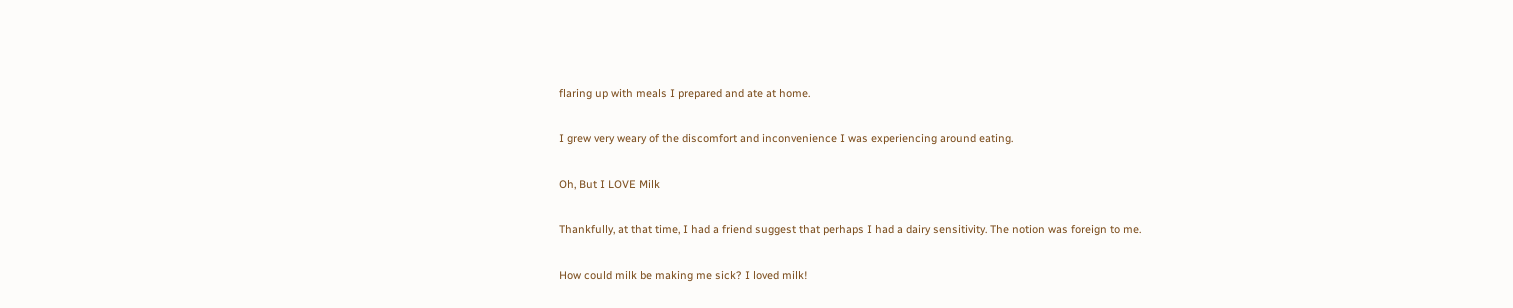flaring up with meals I prepared and ate at home.

I grew very weary of the discomfort and inconvenience I was experiencing around eating.

Oh, But I LOVE Milk

Thankfully, at that time, I had a friend suggest that perhaps I had a dairy sensitivity. The notion was foreign to me.

How could milk be making me sick? I loved milk!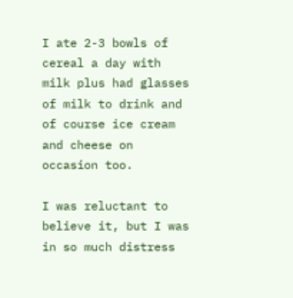I ate 2-3 bowls of cereal a day with milk plus had glasses of milk to drink and of course ice cream and cheese on occasion too.

I was reluctant to believe it, but I was in so much distress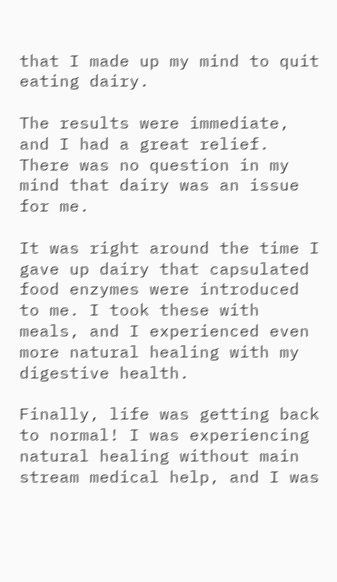that I made up my mind to quit eating dairy.

The results were immediate, and I had a great relief. There was no question in my mind that dairy was an issue for me.

It was right around the time I gave up dairy that capsulated food enzymes were introduced to me. I took these with meals, and I experienced even more natural healing with my digestive health.

Finally, life was getting back to normal! I was experiencing natural healing without main stream medical help, and I was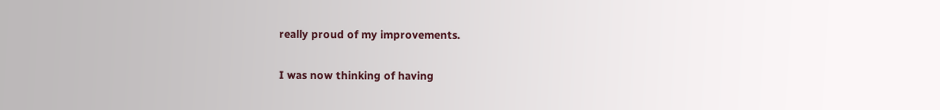really proud of my improvements.

I was now thinking of having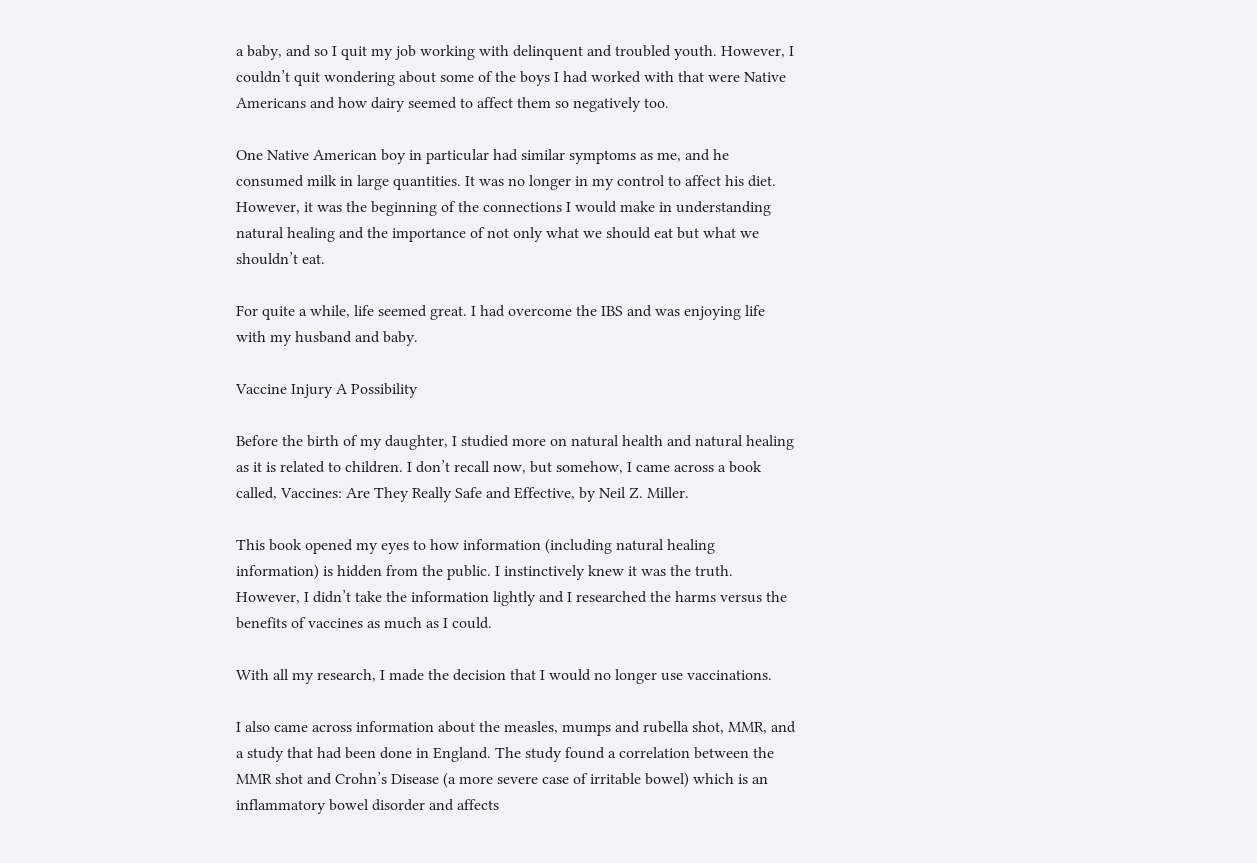a baby, and so I quit my job working with delinquent and troubled youth. However, I couldn’t quit wondering about some of the boys I had worked with that were Native Americans and how dairy seemed to affect them so negatively too.

One Native American boy in particular had similar symptoms as me, and he consumed milk in large quantities. It was no longer in my control to affect his diet. However, it was the beginning of the connections I would make in understanding natural healing and the importance of not only what we should eat but what we shouldn’t eat.

For quite a while, life seemed great. I had overcome the IBS and was enjoying life with my husband and baby.

Vaccine Injury A Possibility

Before the birth of my daughter, I studied more on natural health and natural healing as it is related to children. I don’t recall now, but somehow, I came across a book called, Vaccines: Are They Really Safe and Effective, by Neil Z. Miller.

This book opened my eyes to how information (including natural healing information) is hidden from the public. I instinctively knew it was the truth. However, I didn’t take the information lightly and I researched the harms versus the benefits of vaccines as much as I could.

With all my research, I made the decision that I would no longer use vaccinations.

I also came across information about the measles, mumps and rubella shot, MMR, and a study that had been done in England. The study found a correlation between the MMR shot and Crohn’s Disease (a more severe case of irritable bowel) which is an inflammatory bowel disorder and affects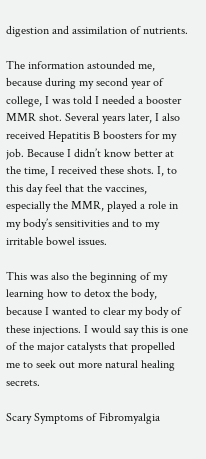digestion and assimilation of nutrients.

The information astounded me, because during my second year of college, I was told I needed a booster MMR shot. Several years later, I also received Hepatitis B boosters for my job. Because I didn’t know better at the time, I received these shots. I, to this day feel that the vaccines, especially the MMR, played a role in my body’s sensitivities and to my irritable bowel issues.

This was also the beginning of my learning how to detox the body, because I wanted to clear my body of these injections. I would say this is one of the major catalysts that propelled me to seek out more natural healing secrets.

Scary Symptoms of Fibromyalgia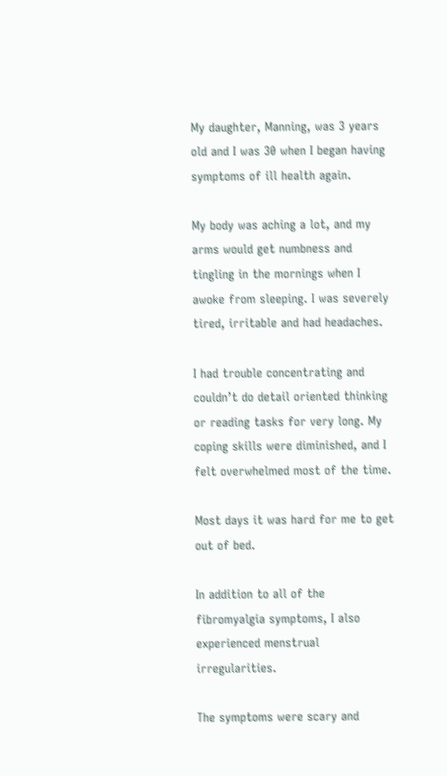My daughter, Manning, was 3 years old and I was 30 when I began having symptoms of ill health again.

My body was aching a lot, and my arms would get numbness and tingling in the mornings when I awoke from sleeping. I was severely tired, irritable and had headaches.

I had trouble concentrating and couldn’t do detail oriented thinking or reading tasks for very long. My coping skills were diminished, and I felt overwhelmed most of the time.

Most days it was hard for me to get out of bed.

In addition to all of the fibromyalgia symptoms, I also experienced menstrual irregularities.

The symptoms were scary and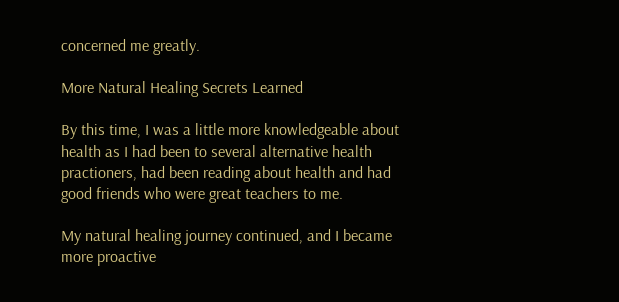concerned me greatly.

More Natural Healing Secrets Learned

By this time, I was a little more knowledgeable about health as I had been to several alternative health practioners, had been reading about health and had good friends who were great teachers to me.

My natural healing journey continued, and I became more proactive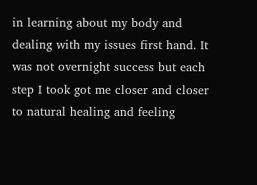in learning about my body and dealing with my issues first hand. It was not overnight success but each step I took got me closer and closer to natural healing and feeling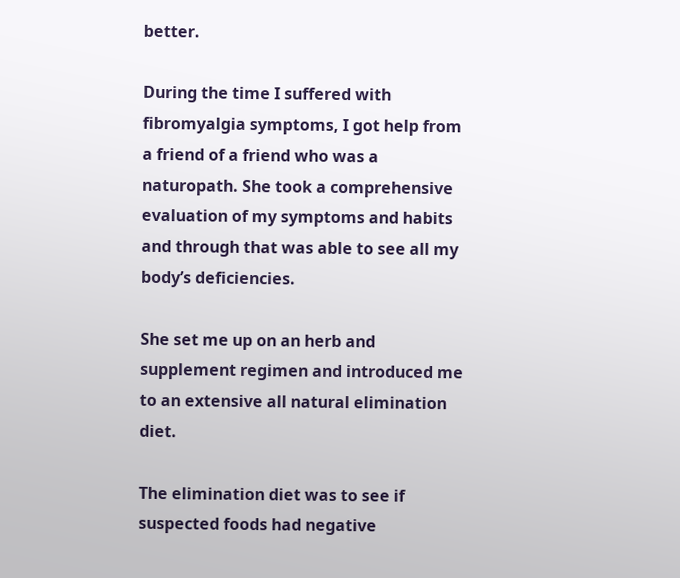better.

During the time I suffered with fibromyalgia symptoms, I got help from a friend of a friend who was a naturopath. She took a comprehensive evaluation of my symptoms and habits and through that was able to see all my body’s deficiencies.

She set me up on an herb and supplement regimen and introduced me to an extensive all natural elimination diet.

The elimination diet was to see if suspected foods had negative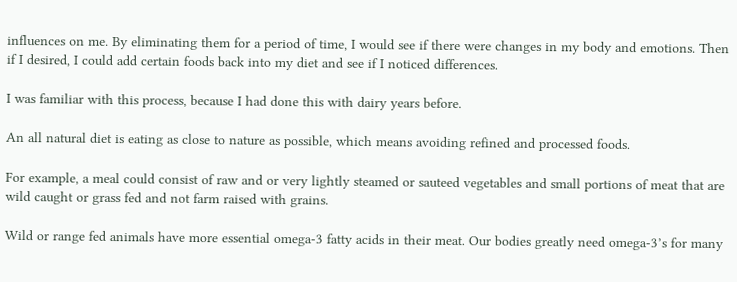influences on me. By eliminating them for a period of time, I would see if there were changes in my body and emotions. Then if I desired, I could add certain foods back into my diet and see if I noticed differences.

I was familiar with this process, because I had done this with dairy years before.

An all natural diet is eating as close to nature as possible, which means avoiding refined and processed foods.

For example, a meal could consist of raw and or very lightly steamed or sauteed vegetables and small portions of meat that are wild caught or grass fed and not farm raised with grains.

Wild or range fed animals have more essential omega-3 fatty acids in their meat. Our bodies greatly need omega-3’s for many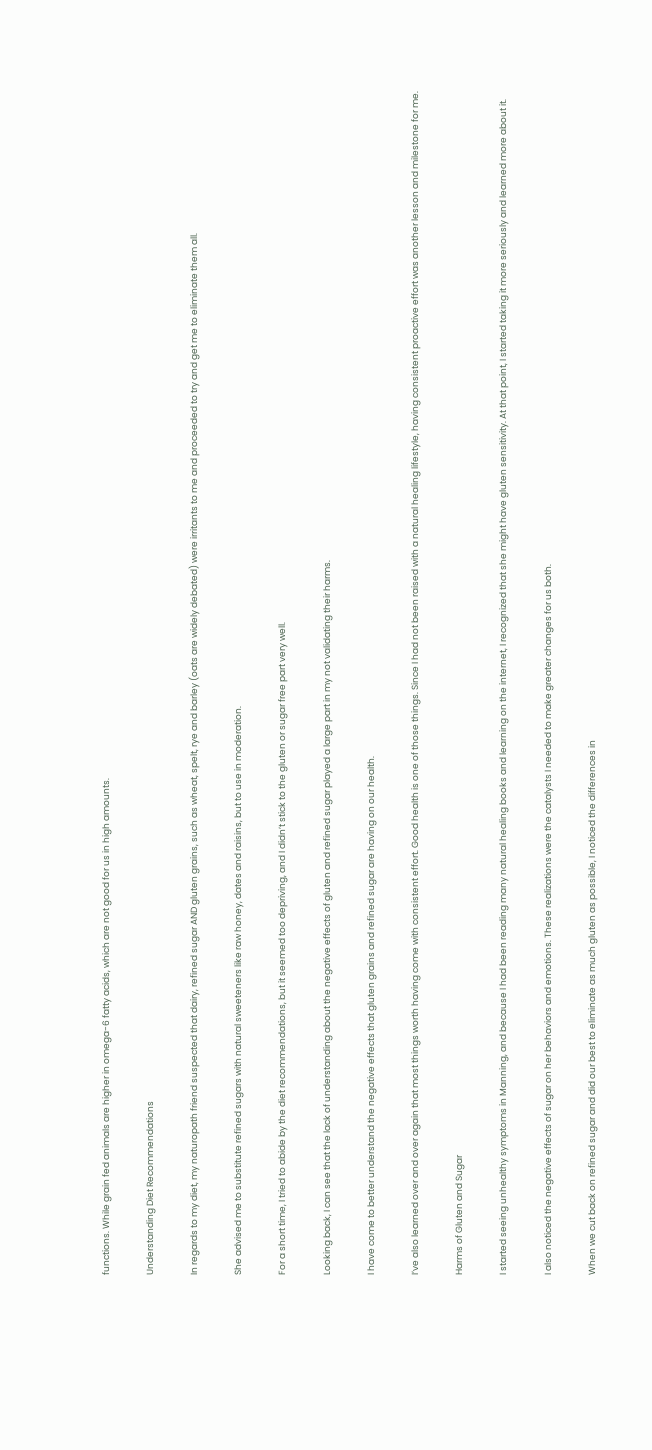functions. While grain fed animals are higher in omega-6 fatty acids, which are not good for us in high amounts.

Understanding Diet Recommendations

In regards to my diet, my naturopath friend suspected that dairy, refined sugar AND gluten grains, such as wheat, spelt, rye and barley (oats are widely debated) were irritants to me and proceeded to try and get me to eliminate them all.

She advised me to substitute refined sugars with natural sweeteners like raw honey, dates and raisins, but to use in moderation.

For a short time, I tried to abide by the diet recommendations, but it seemed too depriving, and I didn’t stick to the gluten or sugar free part very well.

Looking back, I can see that the lack of understanding about the negative effects of gluten and refined sugar played a large part in my not validating their harms.

I have come to better understand the negative effects that gluten grains and refined sugar are having on our health.

I’ve also learned over and over again that most things worth having come with consistent effort. Good health is one of those things. Since I had not been raised with a natural healing lifestyle, having consistent proactive effort was another lesson and milestone for me.

Harms of Gluten and Sugar

I started seeing unhealthy symptoms in Manning, and because I had been reading many natural healing books and learning on the internet, I recognized that she might have gluten sensitivity. At that point, I started taking it more seriously and learned more about it.

I also noticed the negative effects of sugar on her behaviors and emotions. These realizations were the catalysts I needed to make greater changes for us both.

When we cut back on refined sugar and did our best to eliminate as much gluten as possible, I noticed the differences in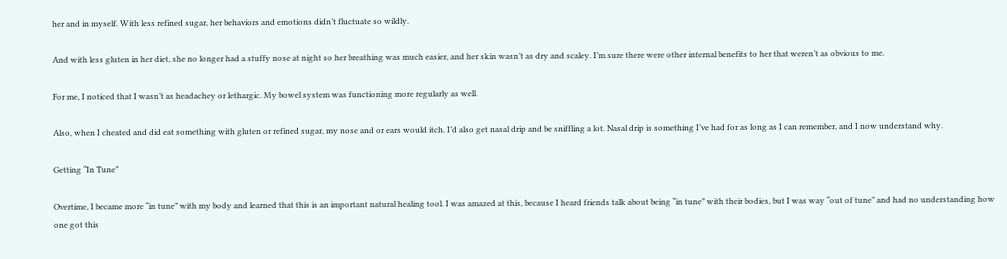her and in myself. With less refined sugar, her behaviors and emotions didn’t fluctuate so wildly.

And with less gluten in her diet, she no longer had a stuffy nose at night so her breathing was much easier, and her skin wasn’t as dry and scaley. I’m sure there were other internal benefits to her that weren’t as obvious to me.

For me, I noticed that I wasn’t as headachey or lethargic. My bowel system was functioning more regularly as well.

Also, when I cheated and did eat something with gluten or refined sugar, my nose and or ears would itch. I’d also get nasal drip and be sniffling a lot. Nasal drip is something I’ve had for as long as I can remember, and I now understand why.

Getting “In Tune”

Overtime, I became more “in tune” with my body and learned that this is an important natural healing tool. I was amazed at this, because I heard friends talk about being “in tune” with their bodies, but I was way “out of tune” and had no understanding how one got this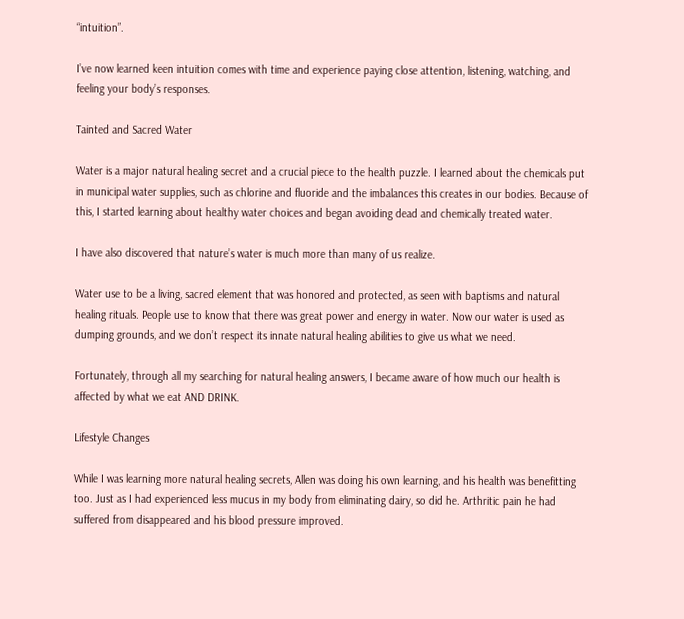“intuition”.

I’ve now learned keen intuition comes with time and experience paying close attention, listening, watching, and feeling your body’s responses.

Tainted and Sacred Water

Water is a major natural healing secret and a crucial piece to the health puzzle. I learned about the chemicals put in municipal water supplies, such as chlorine and fluoride and the imbalances this creates in our bodies. Because of this, I started learning about healthy water choices and began avoiding dead and chemically treated water.

I have also discovered that nature’s water is much more than many of us realize.

Water use to be a living, sacred element that was honored and protected, as seen with baptisms and natural healing rituals. People use to know that there was great power and energy in water. Now our water is used as dumping grounds, and we don’t respect its innate natural healing abilities to give us what we need.

Fortunately, through all my searching for natural healing answers, I became aware of how much our health is affected by what we eat AND DRINK.

Lifestyle Changes

While I was learning more natural healing secrets, Allen was doing his own learning, and his health was benefitting too. Just as I had experienced less mucus in my body from eliminating dairy, so did he. Arthritic pain he had suffered from disappeared and his blood pressure improved.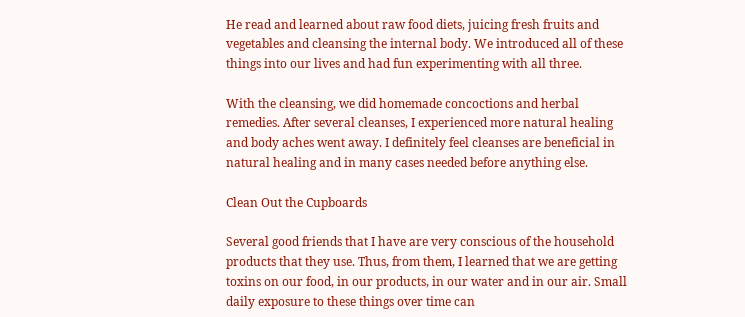He read and learned about raw food diets, juicing fresh fruits and vegetables and cleansing the internal body. We introduced all of these things into our lives and had fun experimenting with all three.

With the cleansing, we did homemade concoctions and herbal remedies. After several cleanses, I experienced more natural healing and body aches went away. I definitely feel cleanses are beneficial in natural healing and in many cases needed before anything else.

Clean Out the Cupboards

Several good friends that I have are very conscious of the household products that they use. Thus, from them, I learned that we are getting toxins on our food, in our products, in our water and in our air. Small daily exposure to these things over time can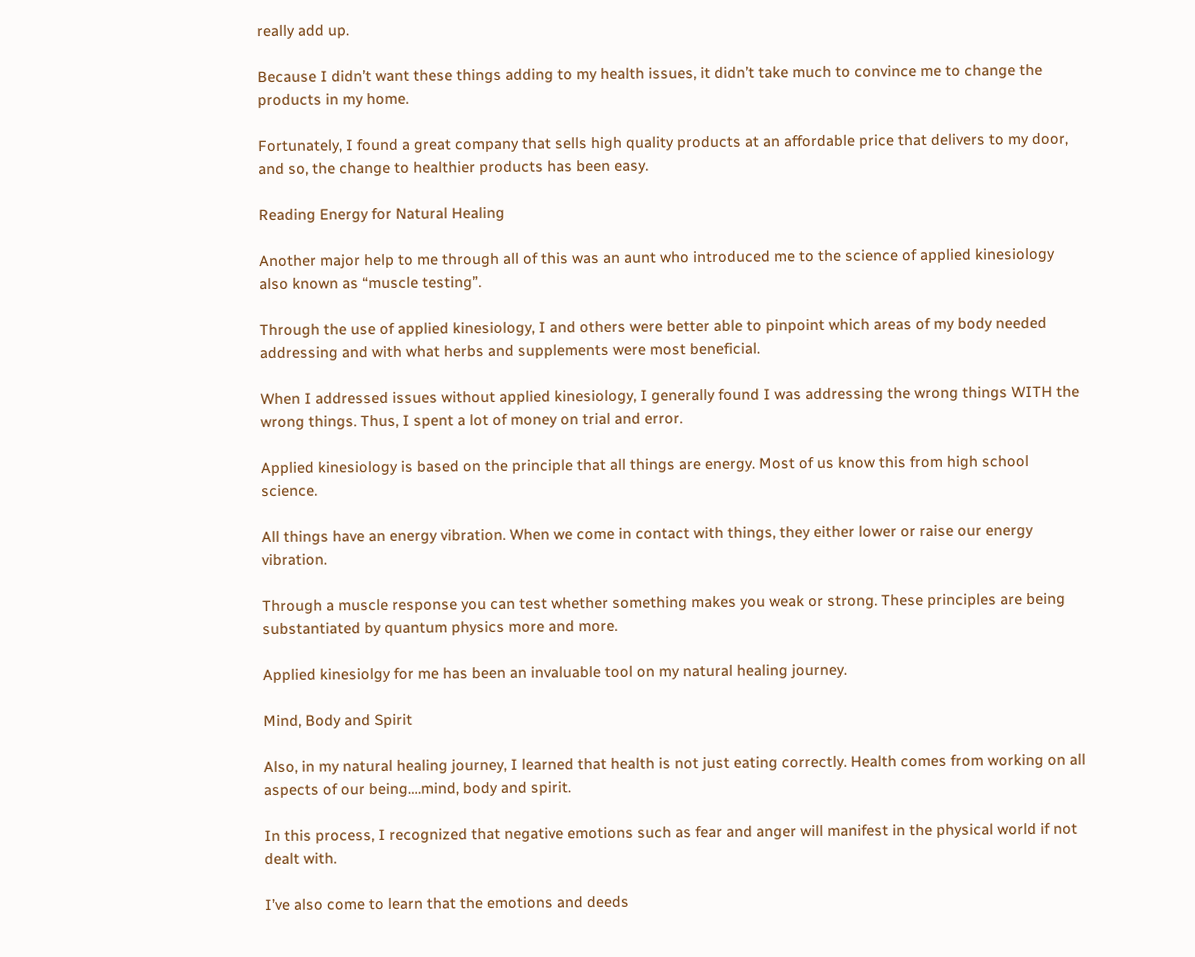really add up.

Because I didn’t want these things adding to my health issues, it didn’t take much to convince me to change the products in my home.

Fortunately, I found a great company that sells high quality products at an affordable price that delivers to my door, and so, the change to healthier products has been easy.

Reading Energy for Natural Healing

Another major help to me through all of this was an aunt who introduced me to the science of applied kinesiology also known as “muscle testing”.

Through the use of applied kinesiology, I and others were better able to pinpoint which areas of my body needed addressing and with what herbs and supplements were most beneficial.

When I addressed issues without applied kinesiology, I generally found I was addressing the wrong things WITH the wrong things. Thus, I spent a lot of money on trial and error.

Applied kinesiology is based on the principle that all things are energy. Most of us know this from high school science.

All things have an energy vibration. When we come in contact with things, they either lower or raise our energy vibration.

Through a muscle response you can test whether something makes you weak or strong. These principles are being substantiated by quantum physics more and more.

Applied kinesiolgy for me has been an invaluable tool on my natural healing journey.

Mind, Body and Spirit

Also, in my natural healing journey, I learned that health is not just eating correctly. Health comes from working on all aspects of our being….mind, body and spirit.

In this process, I recognized that negative emotions such as fear and anger will manifest in the physical world if not dealt with.

I’ve also come to learn that the emotions and deeds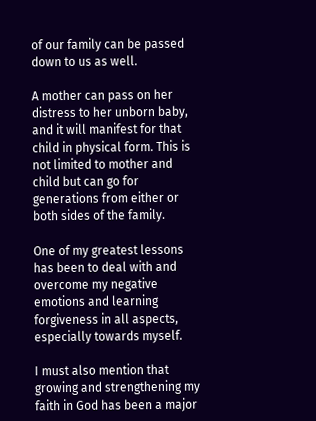of our family can be passed down to us as well.

A mother can pass on her distress to her unborn baby, and it will manifest for that child in physical form. This is not limited to mother and child but can go for generations from either or both sides of the family.

One of my greatest lessons has been to deal with and overcome my negative emotions and learning forgiveness in all aspects, especially towards myself.

I must also mention that growing and strengthening my faith in God has been a major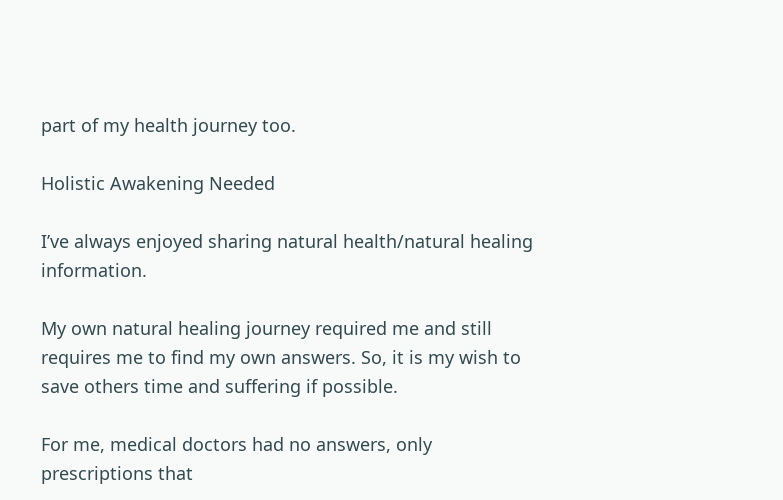part of my health journey too.

Holistic Awakening Needed

I’ve always enjoyed sharing natural health/natural healing information.

My own natural healing journey required me and still requires me to find my own answers. So, it is my wish to save others time and suffering if possible.

For me, medical doctors had no answers, only prescriptions that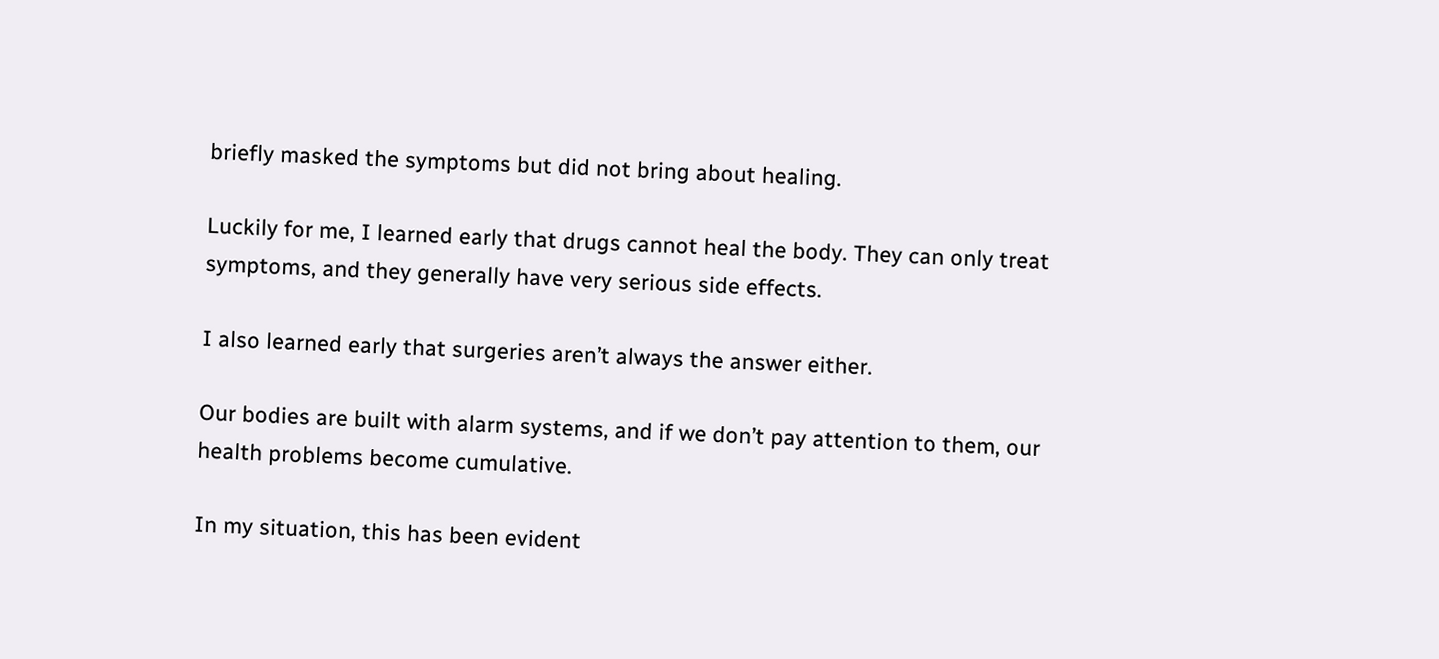briefly masked the symptoms but did not bring about healing.

Luckily for me, I learned early that drugs cannot heal the body. They can only treat symptoms, and they generally have very serious side effects.

I also learned early that surgeries aren’t always the answer either.

Our bodies are built with alarm systems, and if we don’t pay attention to them, our health problems become cumulative.

In my situation, this has been evident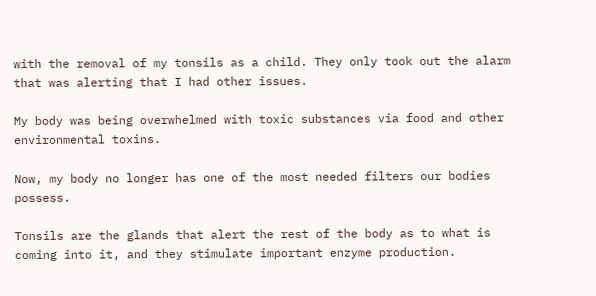with the removal of my tonsils as a child. They only took out the alarm that was alerting that I had other issues.

My body was being overwhelmed with toxic substances via food and other environmental toxins.

Now, my body no longer has one of the most needed filters our bodies possess.

Tonsils are the glands that alert the rest of the body as to what is coming into it, and they stimulate important enzyme production.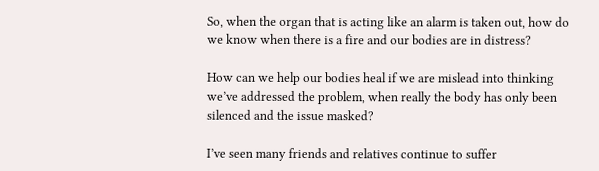So, when the organ that is acting like an alarm is taken out, how do we know when there is a fire and our bodies are in distress?

How can we help our bodies heal if we are mislead into thinking we’ve addressed the problem, when really the body has only been silenced and the issue masked?

I’ve seen many friends and relatives continue to suffer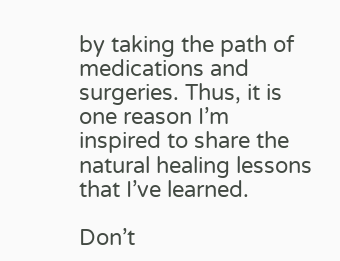by taking the path of medications and surgeries. Thus, it is one reason I’m inspired to share the natural healing lessons that I’ve learned.

Don’t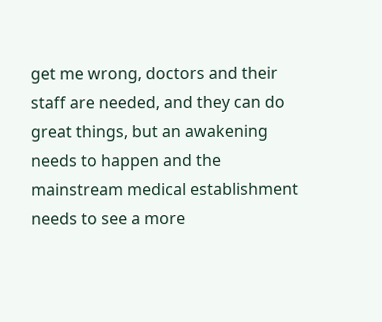get me wrong, doctors and their staff are needed, and they can do great things, but an awakening needs to happen and the mainstream medical establishment needs to see a more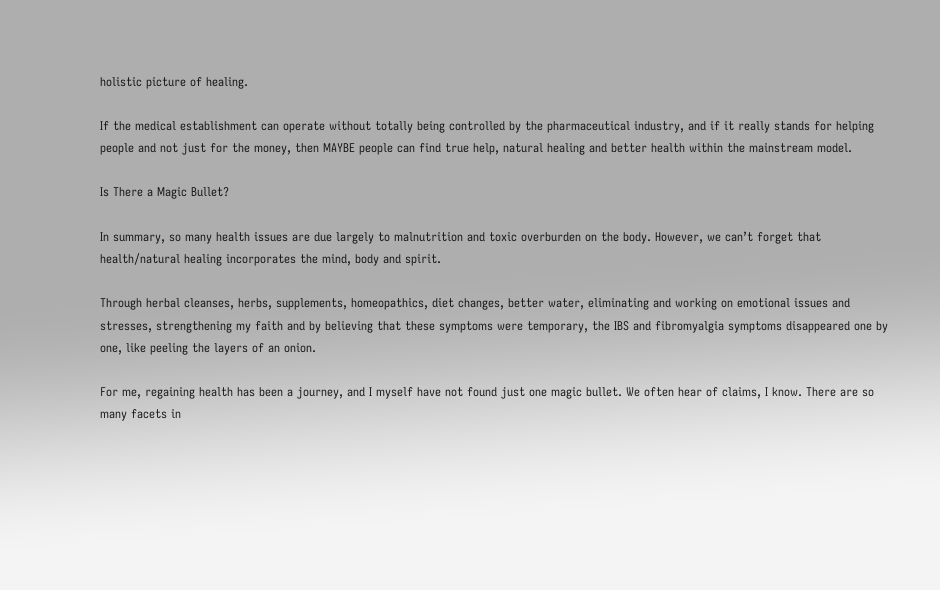holistic picture of healing.

If the medical establishment can operate without totally being controlled by the pharmaceutical industry, and if it really stands for helping people and not just for the money, then MAYBE people can find true help, natural healing and better health within the mainstream model.

Is There a Magic Bullet?

In summary, so many health issues are due largely to malnutrition and toxic overburden on the body. However, we can’t forget that health/natural healing incorporates the mind, body and spirit.

Through herbal cleanses, herbs, supplements, homeopathics, diet changes, better water, eliminating and working on emotional issues and stresses, strengthening my faith and by believing that these symptoms were temporary, the IBS and fibromyalgia symptoms disappeared one by one, like peeling the layers of an onion.

For me, regaining health has been a journey, and I myself have not found just one magic bullet. We often hear of claims, I know. There are so many facets in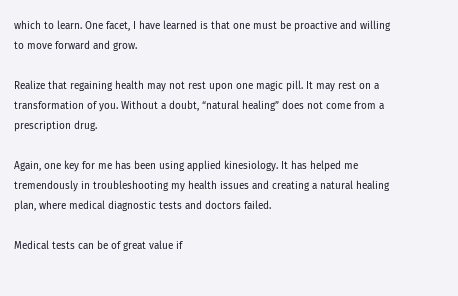which to learn. One facet, I have learned is that one must be proactive and willing to move forward and grow.

Realize that regaining health may not rest upon one magic pill. It may rest on a transformation of you. Without a doubt, “natural healing” does not come from a prescription drug.

Again, one key for me has been using applied kinesiology. It has helped me tremendously in troubleshooting my health issues and creating a natural healing plan, where medical diagnostic tests and doctors failed.

Medical tests can be of great value if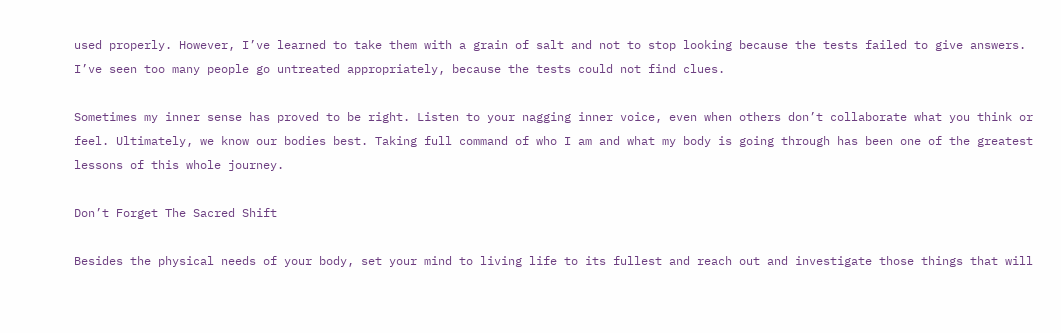used properly. However, I’ve learned to take them with a grain of salt and not to stop looking because the tests failed to give answers. I’ve seen too many people go untreated appropriately, because the tests could not find clues.

Sometimes my inner sense has proved to be right. Listen to your nagging inner voice, even when others don’t collaborate what you think or feel. Ultimately, we know our bodies best. Taking full command of who I am and what my body is going through has been one of the greatest lessons of this whole journey.

Don’t Forget The Sacred Shift

Besides the physical needs of your body, set your mind to living life to its fullest and reach out and investigate those things that will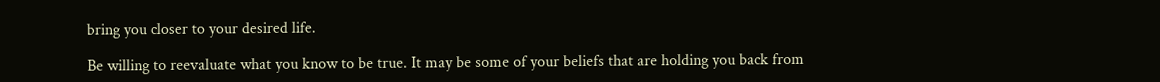bring you closer to your desired life.

Be willing to reevaluate what you know to be true. It may be some of your beliefs that are holding you back from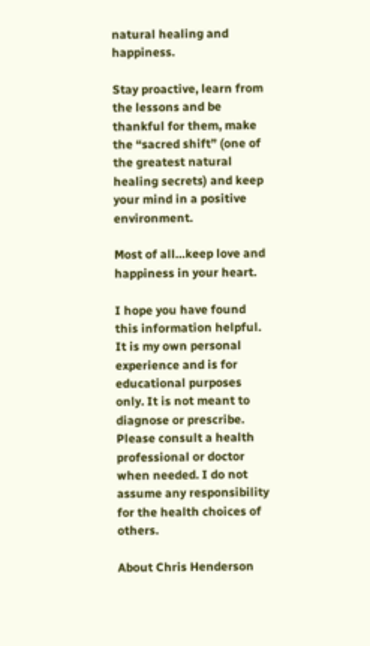natural healing and happiness.

Stay proactive, learn from the lessons and be thankful for them, make the “sacred shift” (one of the greatest natural healing secrets) and keep your mind in a positive environment.

Most of all…keep love and happiness in your heart.

I hope you have found this information helpful. It is my own personal experience and is for educational purposes only. It is not meant to diagnose or prescribe. Please consult a health professional or doctor when needed. I do not assume any responsibility for the health choices of others.

About Chris Henderson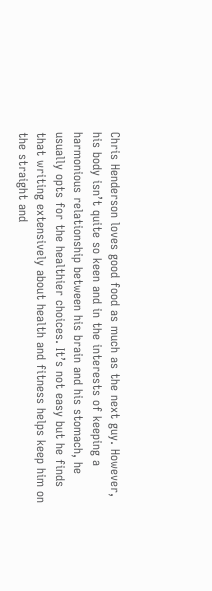Chris Henderson loves good food as much as the next guy. However, his body isn’t quite so keen and in the interests of keeping a harmonious relationship between his brain and his stomach, he usually opts for the healthier choices. It’s not easy but he finds that writing extensively about health and fitness helps keep him on the straight and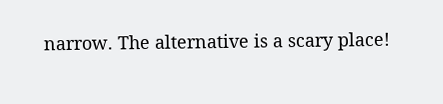narrow. The alternative is a scary place!